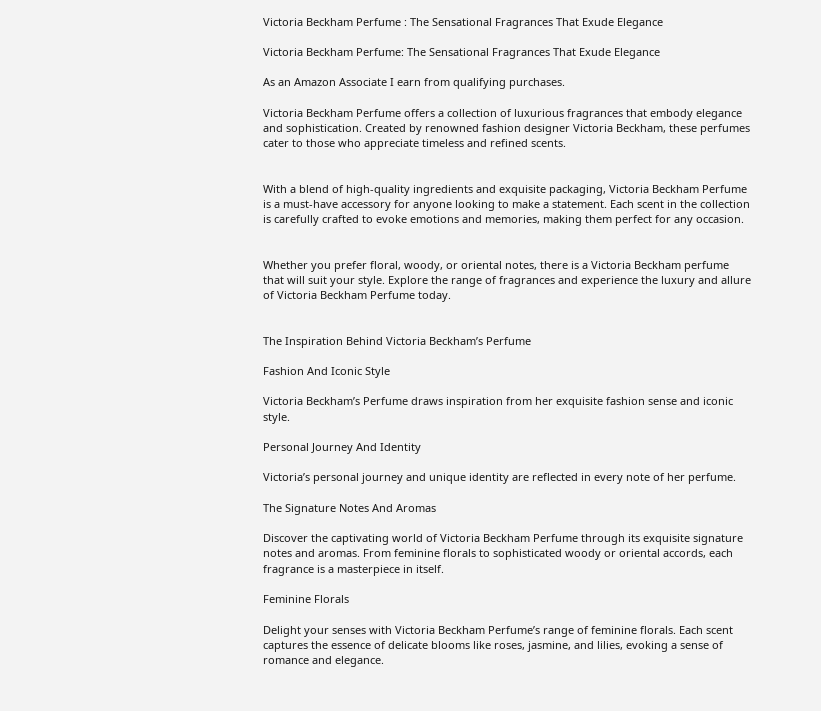Victoria Beckham Perfume : The Sensational Fragrances That Exude Elegance

Victoria Beckham Perfume: The Sensational Fragrances That Exude Elegance

As an Amazon Associate I earn from qualifying purchases.

Victoria Beckham Perfume offers a collection of luxurious fragrances that embody elegance and sophistication. Created by renowned fashion designer Victoria Beckham, these perfumes cater to those who appreciate timeless and refined scents.


With a blend of high-quality ingredients and exquisite packaging, Victoria Beckham Perfume is a must-have accessory for anyone looking to make a statement. Each scent in the collection is carefully crafted to evoke emotions and memories, making them perfect for any occasion.


Whether you prefer floral, woody, or oriental notes, there is a Victoria Beckham perfume that will suit your style. Explore the range of fragrances and experience the luxury and allure of Victoria Beckham Perfume today.


The Inspiration Behind Victoria Beckham’s Perfume

Fashion And Iconic Style

Victoria Beckham’s Perfume draws inspiration from her exquisite fashion sense and iconic style.

Personal Journey And Identity

Victoria’s personal journey and unique identity are reflected in every note of her perfume.

The Signature Notes And Aromas

Discover the captivating world of Victoria Beckham Perfume through its exquisite signature notes and aromas. From feminine florals to sophisticated woody or oriental accords, each fragrance is a masterpiece in itself.

Feminine Florals

Delight your senses with Victoria Beckham Perfume’s range of feminine florals. Each scent captures the essence of delicate blooms like roses, jasmine, and lilies, evoking a sense of romance and elegance.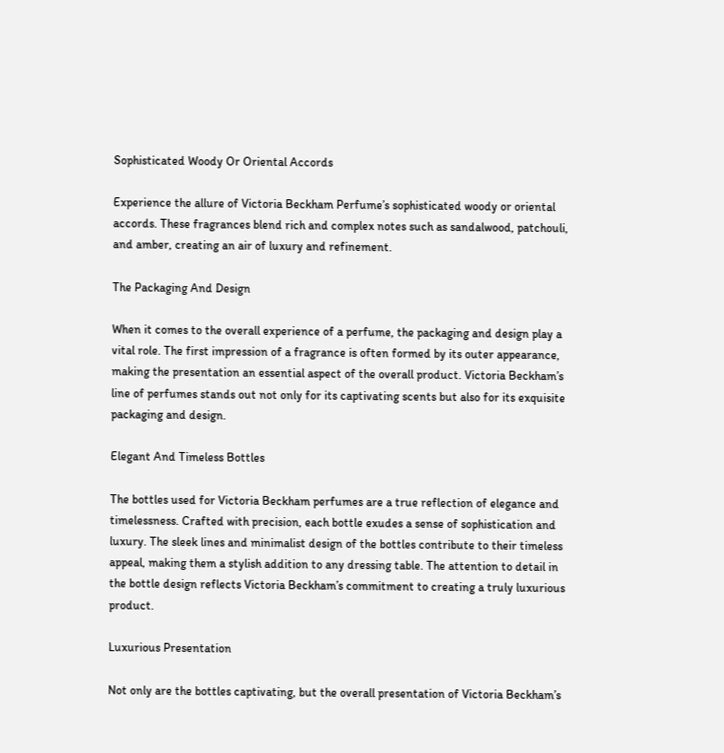Sophisticated Woody Or Oriental Accords

Experience the allure of Victoria Beckham Perfume’s sophisticated woody or oriental accords. These fragrances blend rich and complex notes such as sandalwood, patchouli, and amber, creating an air of luxury and refinement.

The Packaging And Design

When it comes to the overall experience of a perfume, the packaging and design play a vital role. The first impression of a fragrance is often formed by its outer appearance, making the presentation an essential aspect of the overall product. Victoria Beckham’s line of perfumes stands out not only for its captivating scents but also for its exquisite packaging and design.

Elegant And Timeless Bottles

The bottles used for Victoria Beckham perfumes are a true reflection of elegance and timelessness. Crafted with precision, each bottle exudes a sense of sophistication and luxury. The sleek lines and minimalist design of the bottles contribute to their timeless appeal, making them a stylish addition to any dressing table. The attention to detail in the bottle design reflects Victoria Beckham’s commitment to creating a truly luxurious product.

Luxurious Presentation

Not only are the bottles captivating, but the overall presentation of Victoria Beckham’s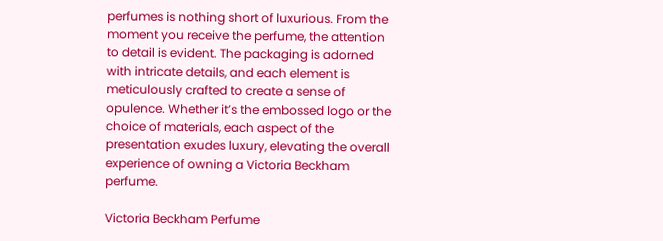perfumes is nothing short of luxurious. From the moment you receive the perfume, the attention to detail is evident. The packaging is adorned with intricate details, and each element is meticulously crafted to create a sense of opulence. Whether it’s the embossed logo or the choice of materials, each aspect of the presentation exudes luxury, elevating the overall experience of owning a Victoria Beckham perfume.

Victoria Beckham Perfume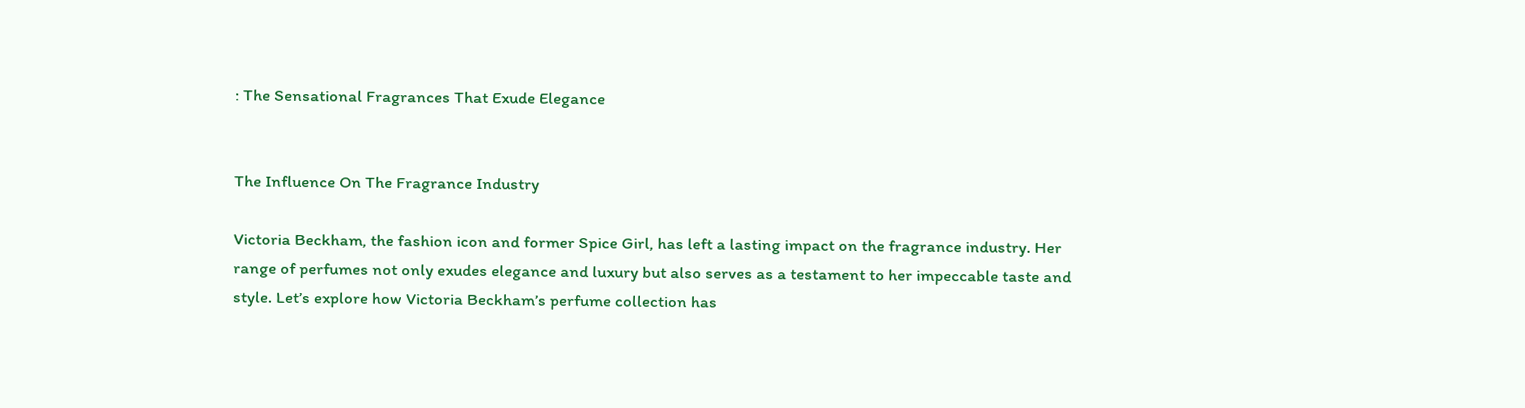: The Sensational Fragrances That Exude Elegance


The Influence On The Fragrance Industry

Victoria Beckham, the fashion icon and former Spice Girl, has left a lasting impact on the fragrance industry. Her range of perfumes not only exudes elegance and luxury but also serves as a testament to her impeccable taste and style. Let’s explore how Victoria Beckham’s perfume collection has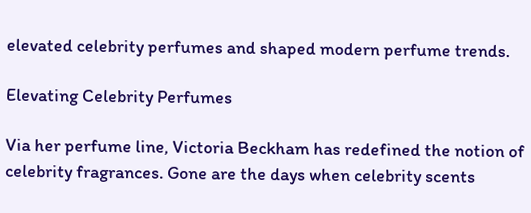elevated celebrity perfumes and shaped modern perfume trends.

Elevating Celebrity Perfumes

Via her perfume line, Victoria Beckham has redefined the notion of celebrity fragrances. Gone are the days when celebrity scents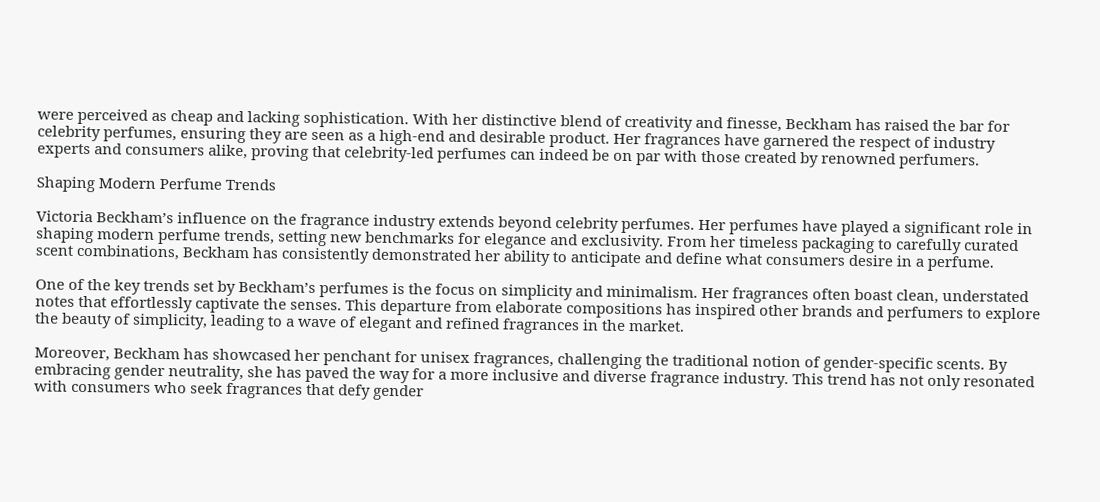were perceived as cheap and lacking sophistication. With her distinctive blend of creativity and finesse, Beckham has raised the bar for celebrity perfumes, ensuring they are seen as a high-end and desirable product. Her fragrances have garnered the respect of industry experts and consumers alike, proving that celebrity-led perfumes can indeed be on par with those created by renowned perfumers.

Shaping Modern Perfume Trends

Victoria Beckham’s influence on the fragrance industry extends beyond celebrity perfumes. Her perfumes have played a significant role in shaping modern perfume trends, setting new benchmarks for elegance and exclusivity. From her timeless packaging to carefully curated scent combinations, Beckham has consistently demonstrated her ability to anticipate and define what consumers desire in a perfume.

One of the key trends set by Beckham’s perfumes is the focus on simplicity and minimalism. Her fragrances often boast clean, understated notes that effortlessly captivate the senses. This departure from elaborate compositions has inspired other brands and perfumers to explore the beauty of simplicity, leading to a wave of elegant and refined fragrances in the market.

Moreover, Beckham has showcased her penchant for unisex fragrances, challenging the traditional notion of gender-specific scents. By embracing gender neutrality, she has paved the way for a more inclusive and diverse fragrance industry. This trend has not only resonated with consumers who seek fragrances that defy gender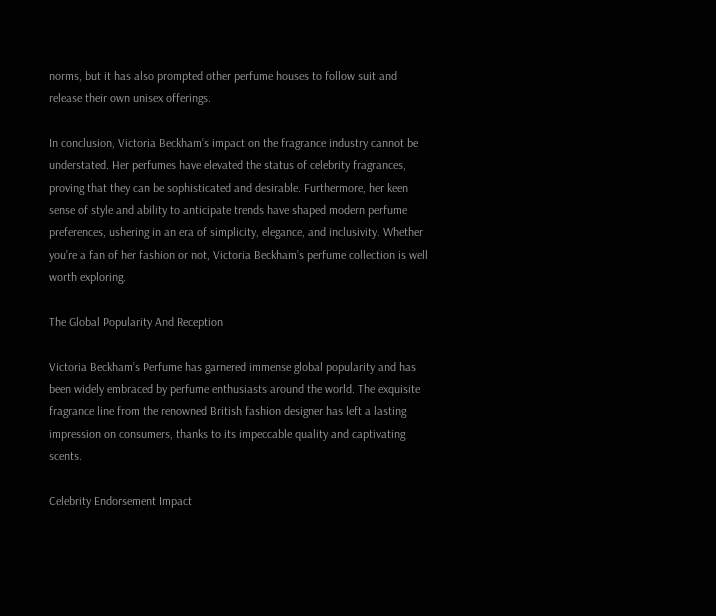norms, but it has also prompted other perfume houses to follow suit and release their own unisex offerings.

In conclusion, Victoria Beckham’s impact on the fragrance industry cannot be understated. Her perfumes have elevated the status of celebrity fragrances, proving that they can be sophisticated and desirable. Furthermore, her keen sense of style and ability to anticipate trends have shaped modern perfume preferences, ushering in an era of simplicity, elegance, and inclusivity. Whether you’re a fan of her fashion or not, Victoria Beckham’s perfume collection is well worth exploring.

The Global Popularity And Reception

Victoria Beckham’s Perfume has garnered immense global popularity and has been widely embraced by perfume enthusiasts around the world. The exquisite fragrance line from the renowned British fashion designer has left a lasting impression on consumers, thanks to its impeccable quality and captivating scents.

Celebrity Endorsement Impact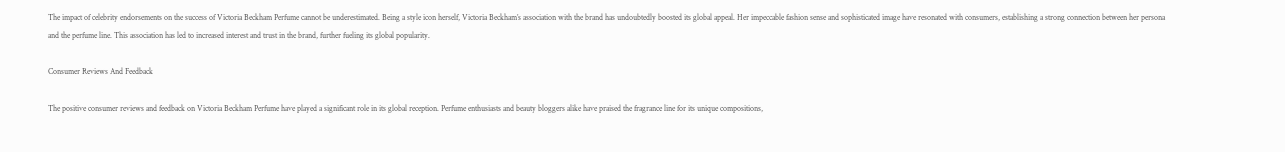The impact of celebrity endorsements on the success of Victoria Beckham Perfume cannot be underestimated. Being a style icon herself, Victoria Beckham’s association with the brand has undoubtedly boosted its global appeal. Her impeccable fashion sense and sophisticated image have resonated with consumers, establishing a strong connection between her persona and the perfume line. This association has led to increased interest and trust in the brand, further fueling its global popularity.

Consumer Reviews And Feedback

The positive consumer reviews and feedback on Victoria Beckham Perfume have played a significant role in its global reception. Perfume enthusiasts and beauty bloggers alike have praised the fragrance line for its unique compositions,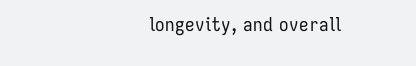longevity, and overall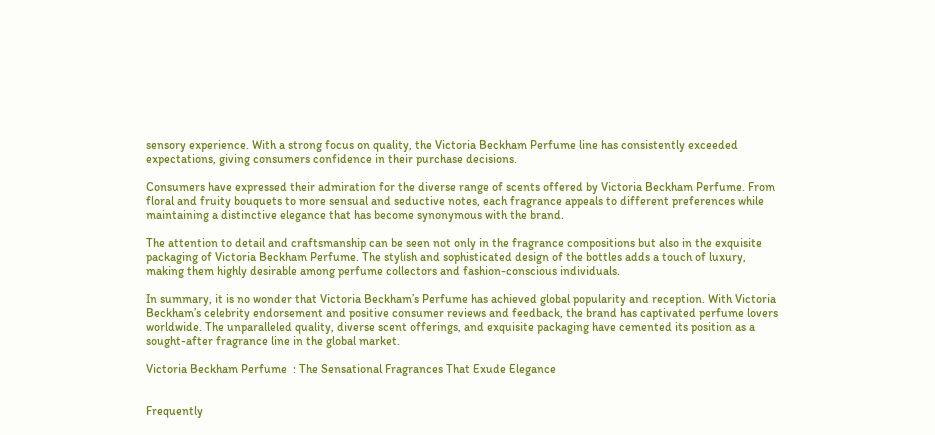sensory experience. With a strong focus on quality, the Victoria Beckham Perfume line has consistently exceeded expectations, giving consumers confidence in their purchase decisions.

Consumers have expressed their admiration for the diverse range of scents offered by Victoria Beckham Perfume. From floral and fruity bouquets to more sensual and seductive notes, each fragrance appeals to different preferences while maintaining a distinctive elegance that has become synonymous with the brand.

The attention to detail and craftsmanship can be seen not only in the fragrance compositions but also in the exquisite packaging of Victoria Beckham Perfume. The stylish and sophisticated design of the bottles adds a touch of luxury, making them highly desirable among perfume collectors and fashion-conscious individuals.

In summary, it is no wonder that Victoria Beckham’s Perfume has achieved global popularity and reception. With Victoria Beckham’s celebrity endorsement and positive consumer reviews and feedback, the brand has captivated perfume lovers worldwide. The unparalleled quality, diverse scent offerings, and exquisite packaging have cemented its position as a sought-after fragrance line in the global market.

Victoria Beckham Perfume  : The Sensational Fragrances That Exude Elegance


Frequently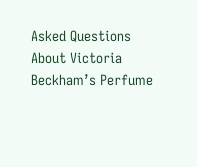Asked Questions About Victoria Beckham’s Perfume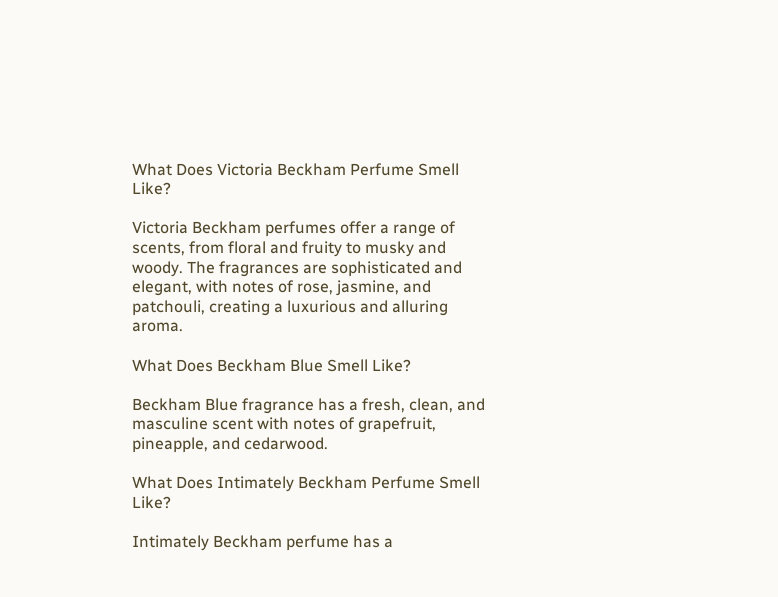What Does Victoria Beckham Perfume Smell Like?

Victoria Beckham perfumes offer a range of scents, from floral and fruity to musky and woody. The fragrances are sophisticated and elegant, with notes of rose, jasmine, and patchouli, creating a luxurious and alluring aroma.

What Does Beckham Blue Smell Like?

Beckham Blue fragrance has a fresh, clean, and masculine scent with notes of grapefruit, pineapple, and cedarwood.

What Does Intimately Beckham Perfume Smell Like?

Intimately Beckham perfume has a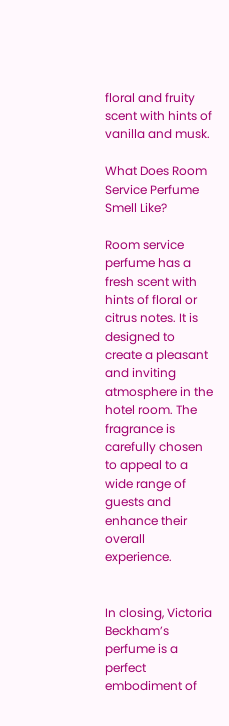floral and fruity scent with hints of vanilla and musk.

What Does Room Service Perfume Smell Like?

Room service perfume has a fresh scent with hints of floral or citrus notes. It is designed to create a pleasant and inviting atmosphere in the hotel room. The fragrance is carefully chosen to appeal to a wide range of guests and enhance their overall experience.


In closing, Victoria Beckham’s perfume is a perfect embodiment of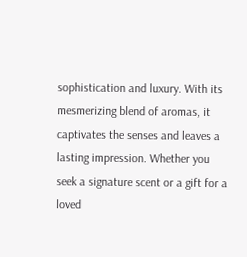sophistication and luxury. With its mesmerizing blend of aromas, it captivates the senses and leaves a lasting impression. Whether you seek a signature scent or a gift for a loved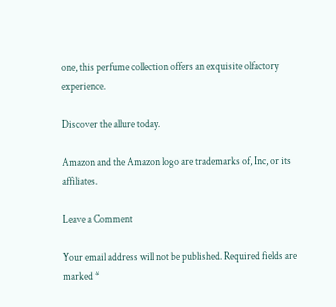one, this perfume collection offers an exquisite olfactory experience.

Discover the allure today.

Amazon and the Amazon logo are trademarks of, Inc, or its affiliates.

Leave a Comment

Your email address will not be published. Required fields are marked *